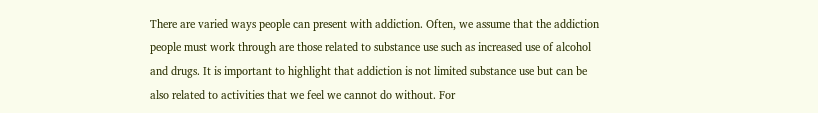There are varied ways people can present with addiction. Often, we assume that the addiction people must work through are those related to substance use such as increased use of alcohol and drugs. It is important to highlight that addiction is not limited substance use but can be also related to activities that we feel we cannot do without. For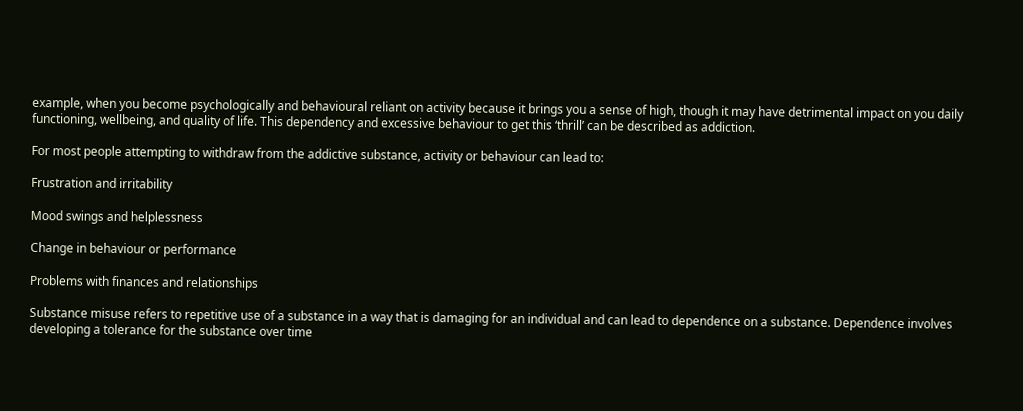example, when you become psychologically and behavioural reliant on activity because it brings you a sense of high, though it may have detrimental impact on you daily functioning, wellbeing, and quality of life. This dependency and excessive behaviour to get this ‘thrill’ can be described as addiction.

For most people attempting to withdraw from the addictive substance, activity or behaviour can lead to:

Frustration and irritability

Mood swings and helplessness

Change in behaviour or performance

Problems with finances and relationships

Substance misuse refers to repetitive use of a substance in a way that is damaging for an individual and can lead to dependence on a substance. Dependence involves developing a tolerance for the substance over time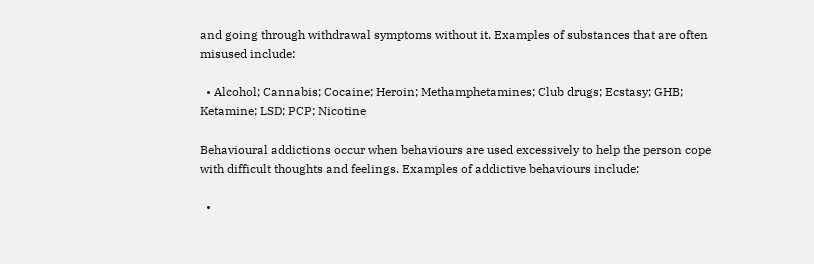and going through withdrawal symptoms without it. Examples of substances that are often misused include:

  • Alcohol; Cannabis; Cocaine; Heroin; Methamphetamines; Club drugs; Ecstasy; GHB; Ketamine; LSD; PCP; Nicotine

Behavioural addictions occur when behaviours are used excessively to help the person cope with difficult thoughts and feelings. Examples of addictive behaviours include:

  •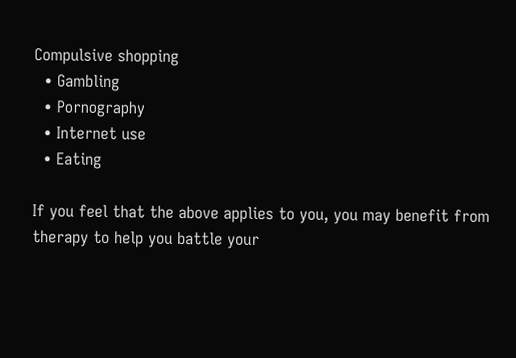Compulsive shopping
  • Gambling
  • Pornography
  • Internet use
  • Eating

If you feel that the above applies to you, you may benefit from therapy to help you battle your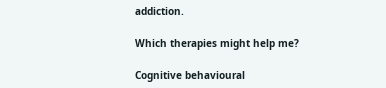addiction.

Which therapies might help me?

Cognitive behavioural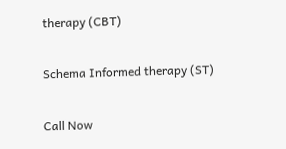therapy (CBT)

Schema Informed therapy (ST)

Call Now